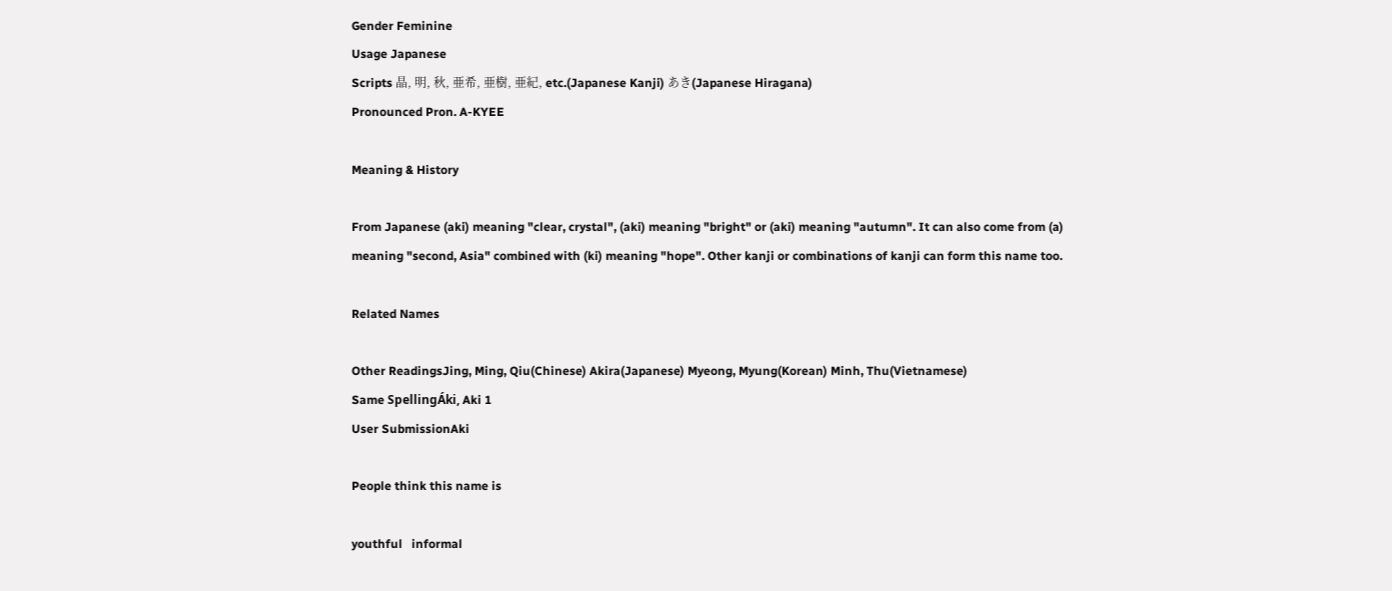Gender Feminine
Usage Japanese
Scripts 晶, 明, 秋, 亜希, 亜樹, 亜紀, etc.(Japanese Kanji) あき(Japanese Hiragana)
Pronounced Pron. A-KYEE

Meaning & History

From Japanese (aki) meaning "clear, crystal", (aki) meaning "bright" or (aki) meaning "autumn". It can also come from (a) meaning "second, Asia" combined with (ki) meaning "hope". Other kanji or combinations of kanji can form this name too.

Related Names

Other ReadingsJing, Ming, Qiu(Chinese) Akira(Japanese) Myeong, Myung(Korean) Minh, Thu(Vietnamese)
Same SpellingÁki, Aki 1
User SubmissionAki

People think this name is

youthful   informal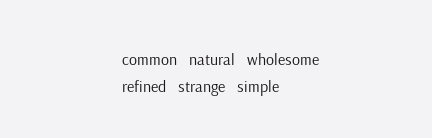common   natural   wholesome   refined   strange   simple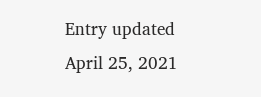Entry updated April 25, 2021